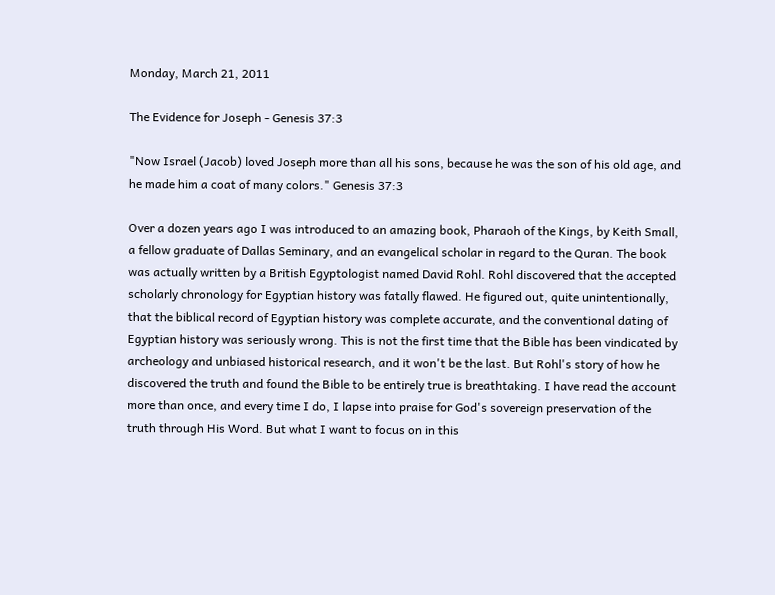Monday, March 21, 2011

The Evidence for Joseph - Genesis 37:3

"Now Israel (Jacob) loved Joseph more than all his sons, because he was the son of his old age, and he made him a coat of many colors." Genesis 37:3

Over a dozen years ago I was introduced to an amazing book, Pharaoh of the Kings, by Keith Small, a fellow graduate of Dallas Seminary, and an evangelical scholar in regard to the Quran. The book was actually written by a British Egyptologist named David Rohl. Rohl discovered that the accepted scholarly chronology for Egyptian history was fatally flawed. He figured out, quite unintentionally, that the biblical record of Egyptian history was complete accurate, and the conventional dating of Egyptian history was seriously wrong. This is not the first time that the Bible has been vindicated by archeology and unbiased historical research, and it won't be the last. But Rohl's story of how he discovered the truth and found the Bible to be entirely true is breathtaking. I have read the account more than once, and every time I do, I lapse into praise for God's sovereign preservation of the truth through His Word. But what I want to focus on in this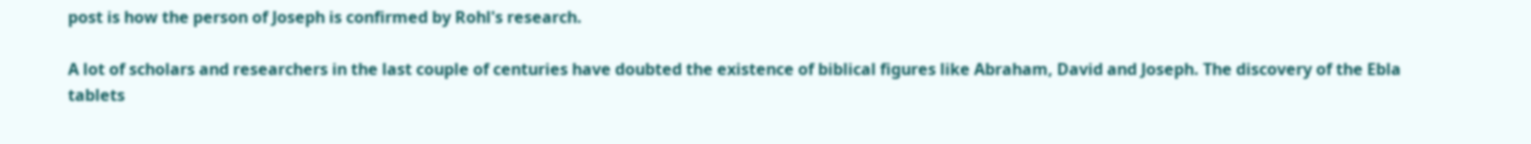post is how the person of Joseph is confirmed by Rohl's research.

A lot of scholars and researchers in the last couple of centuries have doubted the existence of biblical figures like Abraham, David and Joseph. The discovery of the Ebla tablets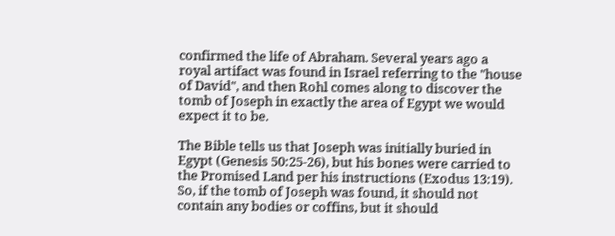confirmed the life of Abraham. Several years ago a royal artifact was found in Israel referring to the "house of David", and then Rohl comes along to discover the tomb of Joseph in exactly the area of Egypt we would expect it to be.

The Bible tells us that Joseph was initially buried in Egypt (Genesis 50:25-26), but his bones were carried to the Promised Land per his instructions (Exodus 13:19). So, if the tomb of Joseph was found, it should not contain any bodies or coffins, but it should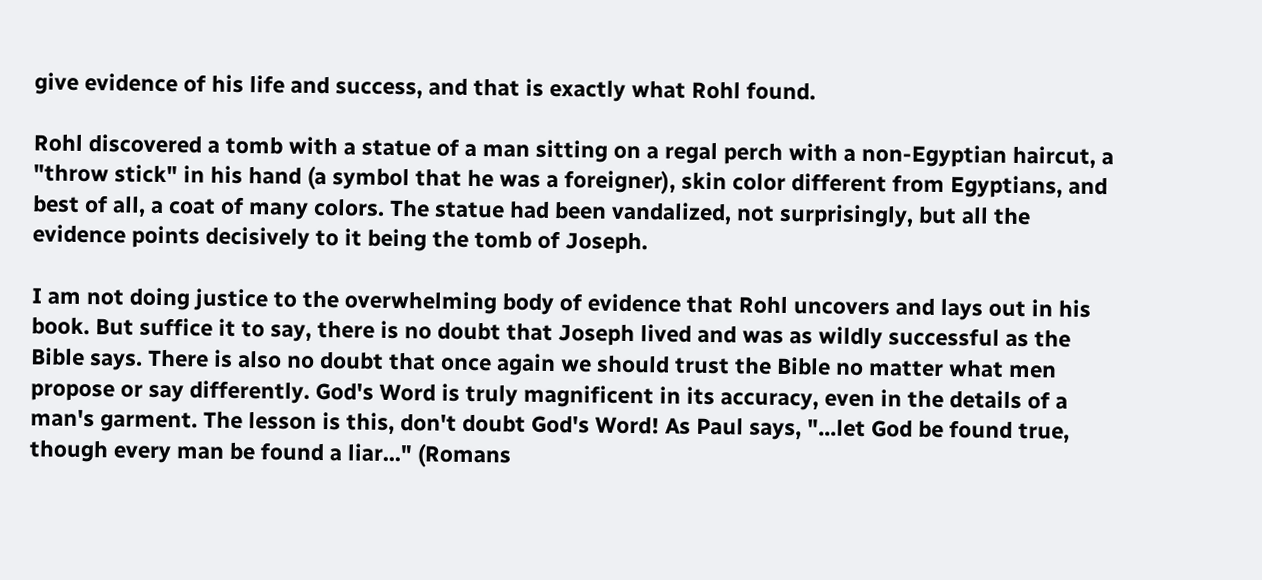give evidence of his life and success, and that is exactly what Rohl found.

Rohl discovered a tomb with a statue of a man sitting on a regal perch with a non-Egyptian haircut, a "throw stick" in his hand (a symbol that he was a foreigner), skin color different from Egyptians, and best of all, a coat of many colors. The statue had been vandalized, not surprisingly, but all the evidence points decisively to it being the tomb of Joseph.

I am not doing justice to the overwhelming body of evidence that Rohl uncovers and lays out in his book. But suffice it to say, there is no doubt that Joseph lived and was as wildly successful as the Bible says. There is also no doubt that once again we should trust the Bible no matter what men propose or say differently. God's Word is truly magnificent in its accuracy, even in the details of a man's garment. The lesson is this, don't doubt God's Word! As Paul says, "...let God be found true, though every man be found a liar..." (Romans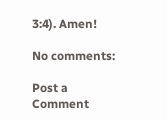3:4). Amen!

No comments:

Post a Comment